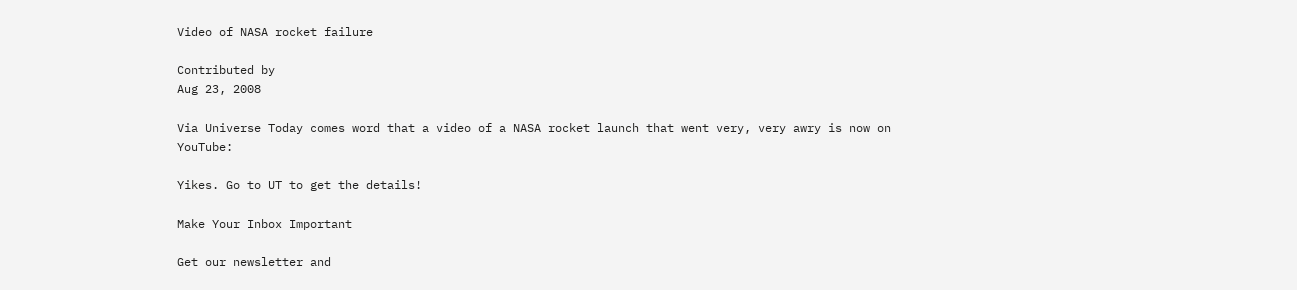Video of NASA rocket failure

Contributed by
Aug 23, 2008

Via Universe Today comes word that a video of a NASA rocket launch that went very, very awry is now on YouTube:

Yikes. Go to UT to get the details!

Make Your Inbox Important

Get our newsletter and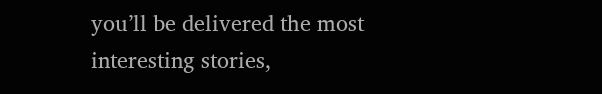you’ll be delivered the most interesting stories,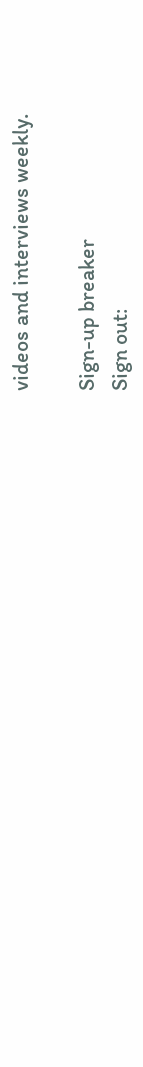videos and interviews weekly.

Sign-up breaker
Sign out: